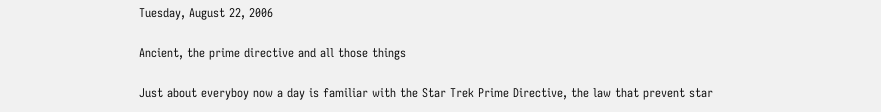Tuesday, August 22, 2006

Ancient, the prime directive and all those things

Just about everyboy now a day is familiar with the Star Trek Prime Directive, the law that prevent star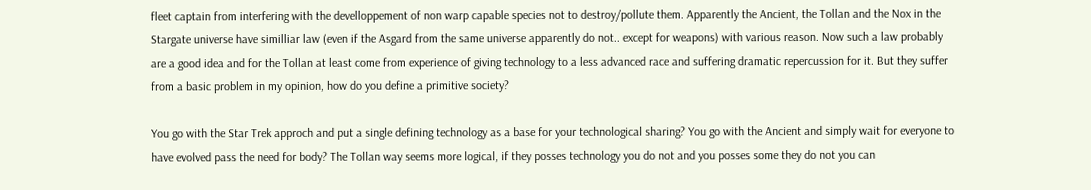fleet captain from interfering with the develloppement of non warp capable species not to destroy/pollute them. Apparently the Ancient, the Tollan and the Nox in the Stargate universe have similliar law (even if the Asgard from the same universe apparently do not.. except for weapons) with various reason. Now such a law probably are a good idea and for the Tollan at least come from experience of giving technology to a less advanced race and suffering dramatic repercussion for it. But they suffer from a basic problem in my opinion, how do you define a primitive society?

You go with the Star Trek approch and put a single defining technology as a base for your technological sharing? You go with the Ancient and simply wait for everyone to have evolved pass the need for body? The Tollan way seems more logical, if they posses technology you do not and you posses some they do not you can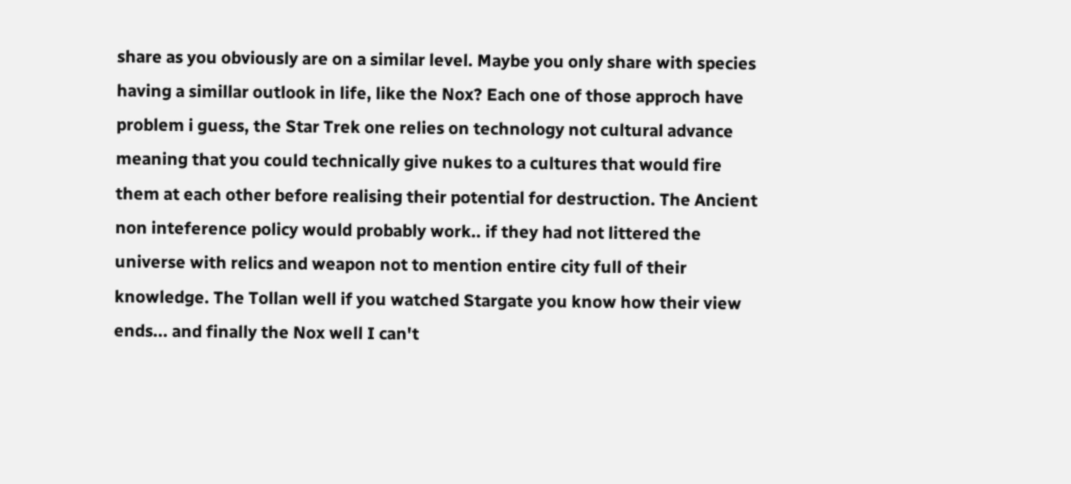share as you obviously are on a similar level. Maybe you only share with species having a simillar outlook in life, like the Nox? Each one of those approch have problem i guess, the Star Trek one relies on technology not cultural advance meaning that you could technically give nukes to a cultures that would fire them at each other before realising their potential for destruction. The Ancient non inteference policy would probably work.. if they had not littered the universe with relics and weapon not to mention entire city full of their knowledge. The Tollan well if you watched Stargate you know how their view ends... and finally the Nox well I can't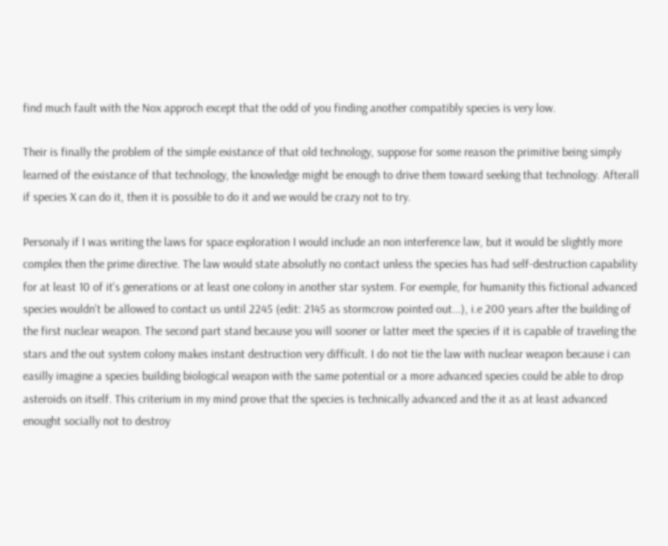find much fault with the Nox approch except that the odd of you finding another compatibly species is very low.

Their is finally the problem of the simple existance of that old technology, suppose for some reason the primitive being simply learned of the existance of that technology, the knowledge might be enough to drive them toward seeking that technology. Afterall if species X can do it, then it is possible to do it and we would be crazy not to try.

Personaly if I was writing the laws for space exploration I would include an non interference law, but it would be slightly more complex then the prime directive. The law would state absolutly no contact unless the species has had self-destruction capability for at least 10 of it's generations or at least one colony in another star system. For exemple, for humanity this fictional advanced species wouldn't be allowed to contact us until 2245 (edit: 2145 as stormcrow pointed out...), i.e 200 years after the building of the first nuclear weapon. The second part stand because you will sooner or latter meet the species if it is capable of traveling the stars and the out system colony makes instant destruction very difficult. I do not tie the law with nuclear weapon because i can easilly imagine a species building biological weapon with the same potential or a more advanced species could be able to drop asteroids on itself. This criterium in my mind prove that the species is technically advanced and the it as at least advanced enought socially not to destroy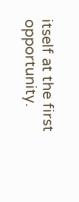itself at the first opportunity.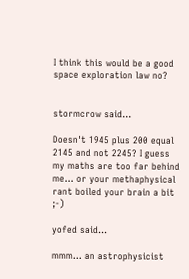I think this would be a good space exploration law no?


stormcrow said...

Doesn't 1945 plus 200 equal 2145 and not 2245? I guess my maths are too far behind me... or your methaphysical rant boiled your brain a bit ;-)

yofed said...

mmm... an astrophysicist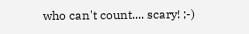who can't count.... scary! ;-)